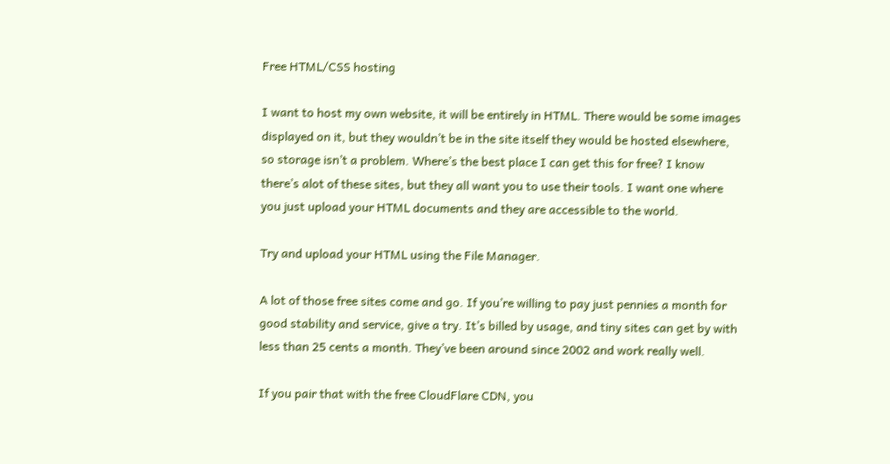Free HTML/CSS hosting

I want to host my own website, it will be entirely in HTML. There would be some images displayed on it, but they wouldn’t be in the site itself they would be hosted elsewhere, so storage isn’t a problem. Where’s the best place I can get this for free? I know there’s alot of these sites, but they all want you to use their tools. I want one where you just upload your HTML documents and they are accessible to the world.

Try and upload your HTML using the File Manager.

A lot of those free sites come and go. If you’re willing to pay just pennies a month for good stability and service, give a try. It’s billed by usage, and tiny sites can get by with less than 25 cents a month. They’ve been around since 2002 and work really well.

If you pair that with the free CloudFlare CDN, you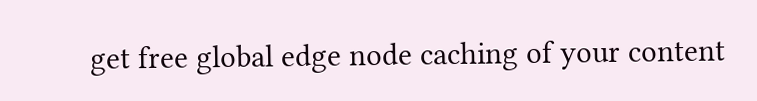get free global edge node caching of your content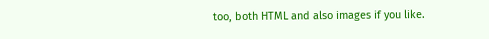too, both HTML and also images if you like.